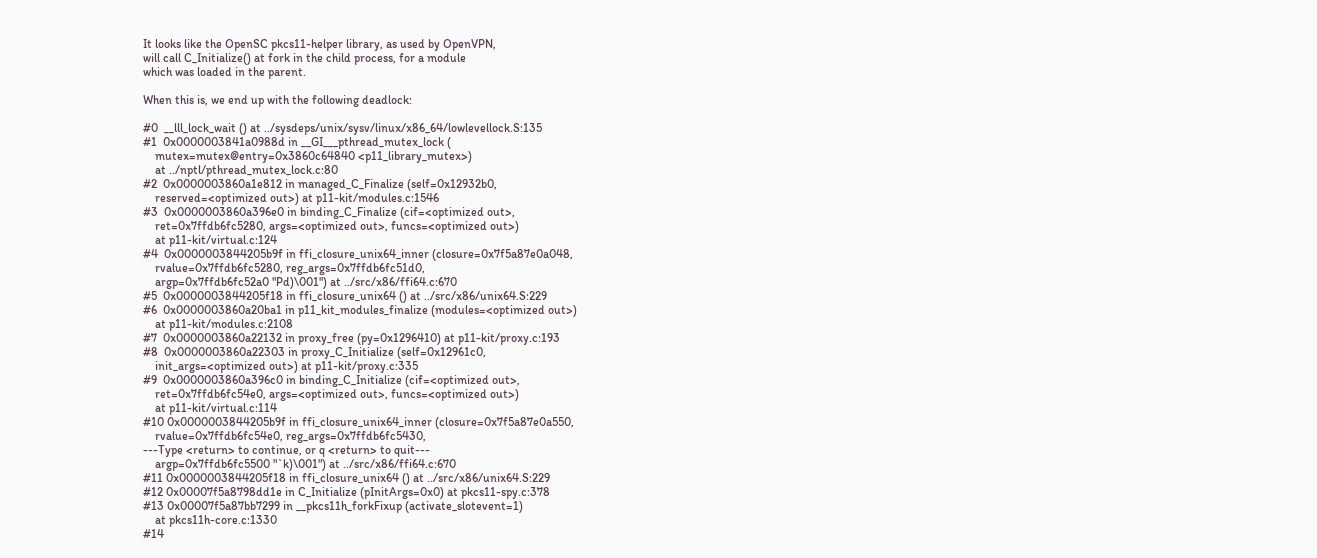It looks like the OpenSC pkcs11-helper library, as used by OpenVPN,
will call C_Initialize() at fork in the child process, for a module
which was loaded in the parent.

When this is, we end up with the following deadlock:

#0  __lll_lock_wait () at ../sysdeps/unix/sysv/linux/x86_64/lowlevellock.S:135
#1  0x0000003841a0988d in __GI___pthread_mutex_lock (
    mutex=mutex@entry=0x3860c64840 <p11_library_mutex>)
    at ../nptl/pthread_mutex_lock.c:80
#2  0x0000003860a1e812 in managed_C_Finalize (self=0x12932b0,
    reserved=<optimized out>) at p11-kit/modules.c:1546
#3  0x0000003860a396e0 in binding_C_Finalize (cif=<optimized out>,
    ret=0x7ffdb6fc5280, args=<optimized out>, funcs=<optimized out>)
    at p11-kit/virtual.c:124
#4  0x0000003844205b9f in ffi_closure_unix64_inner (closure=0x7f5a87e0a048,
    rvalue=0x7ffdb6fc5280, reg_args=0x7ffdb6fc51d0,
    argp=0x7ffdb6fc52a0 "Pd)\001") at ../src/x86/ffi64.c:670
#5  0x0000003844205f18 in ffi_closure_unix64 () at ../src/x86/unix64.S:229
#6  0x0000003860a20ba1 in p11_kit_modules_finalize (modules=<optimized out>)
    at p11-kit/modules.c:2108
#7  0x0000003860a22132 in proxy_free (py=0x1296410) at p11-kit/proxy.c:193
#8  0x0000003860a22303 in proxy_C_Initialize (self=0x12961c0,
    init_args=<optimized out>) at p11-kit/proxy.c:335
#9  0x0000003860a396c0 in binding_C_Initialize (cif=<optimized out>,
    ret=0x7ffdb6fc54e0, args=<optimized out>, funcs=<optimized out>)
    at p11-kit/virtual.c:114
#10 0x0000003844205b9f in ffi_closure_unix64_inner (closure=0x7f5a87e0a550,
    rvalue=0x7ffdb6fc54e0, reg_args=0x7ffdb6fc5430,
---Type <return> to continue, or q <return> to quit---
    argp=0x7ffdb6fc5500 "`k)\001") at ../src/x86/ffi64.c:670
#11 0x0000003844205f18 in ffi_closure_unix64 () at ../src/x86/unix64.S:229
#12 0x00007f5a8798dd1e in C_Initialize (pInitArgs=0x0) at pkcs11-spy.c:378
#13 0x00007f5a87bb7299 in __pkcs11h_forkFixup (activate_slotevent=1)
    at pkcs11h-core.c:1330
#14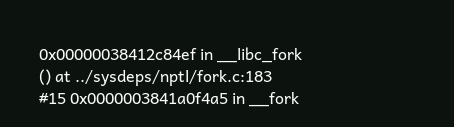0x00000038412c84ef in __libc_fork () at ../sysdeps/nptl/fork.c:183
#15 0x0000003841a0f4a5 in __fork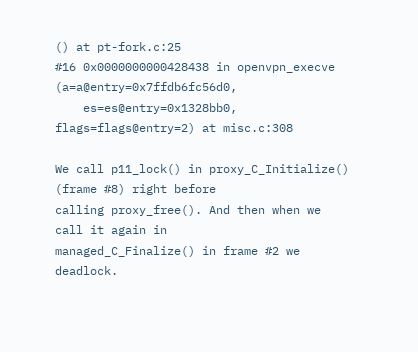() at pt-fork.c:25
#16 0x0000000000428438 in openvpn_execve (a=a@entry=0x7ffdb6fc56d0,
    es=es@entry=0x1328bb0, flags=flags@entry=2) at misc.c:308

We call p11_lock() in proxy_C_Initialize() (frame #8) right before
calling proxy_free(). And then when we call it again in
managed_C_Finalize() in frame #2 we deadlock.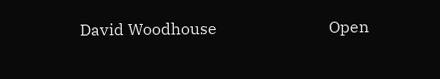David Woodhouse                            Open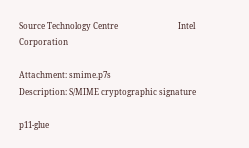Source Technology Centre                              Intel Corporation

Attachment: smime.p7s
Description: S/MIME cryptographic signature

p11-glue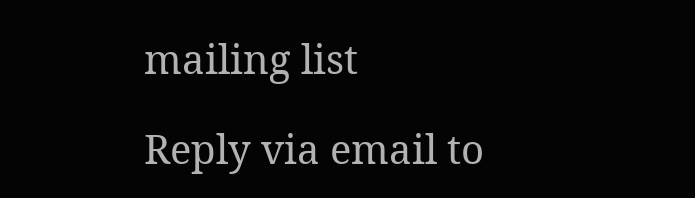mailing list

Reply via email to